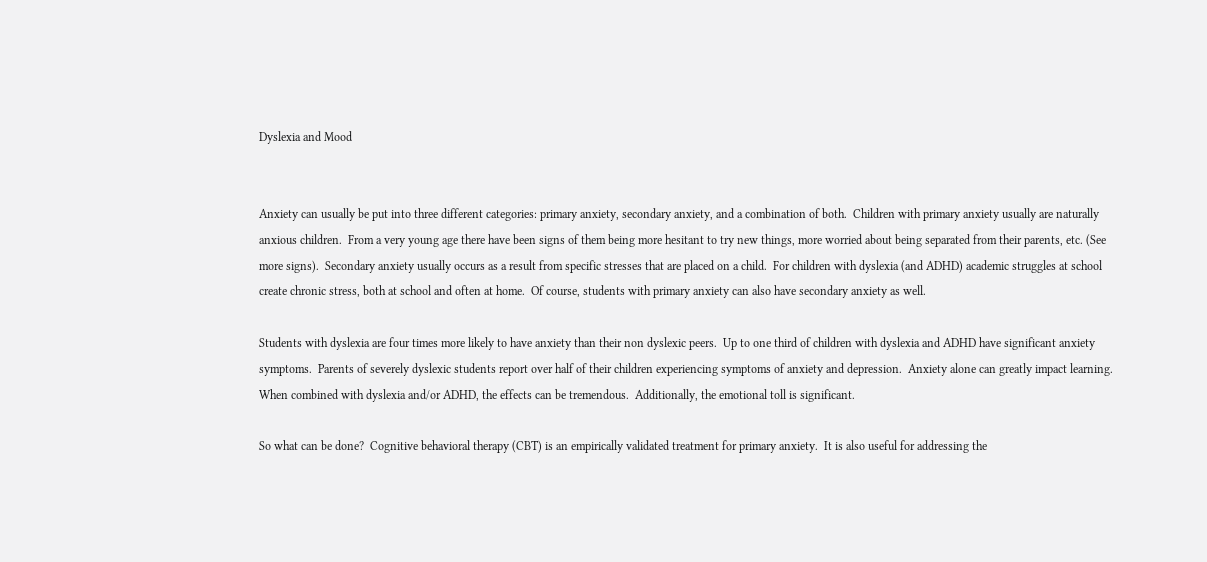Dyslexia and Mood


Anxiety can usually be put into three different categories: primary anxiety, secondary anxiety, and a combination of both.  Children with primary anxiety usually are naturally anxious children.  From a very young age there have been signs of them being more hesitant to try new things, more worried about being separated from their parents, etc. (See more signs).  Secondary anxiety usually occurs as a result from specific stresses that are placed on a child.  For children with dyslexia (and ADHD) academic struggles at school create chronic stress, both at school and often at home.  Of course, students with primary anxiety can also have secondary anxiety as well.

Students with dyslexia are four times more likely to have anxiety than their non dyslexic peers.  Up to one third of children with dyslexia and ADHD have significant anxiety symptoms.  Parents of severely dyslexic students report over half of their children experiencing symptoms of anxiety and depression.  Anxiety alone can greatly impact learning.  When combined with dyslexia and/or ADHD, the effects can be tremendous.  Additionally, the emotional toll is significant.

So what can be done?  Cognitive behavioral therapy (CBT) is an empirically validated treatment for primary anxiety.  It is also useful for addressing the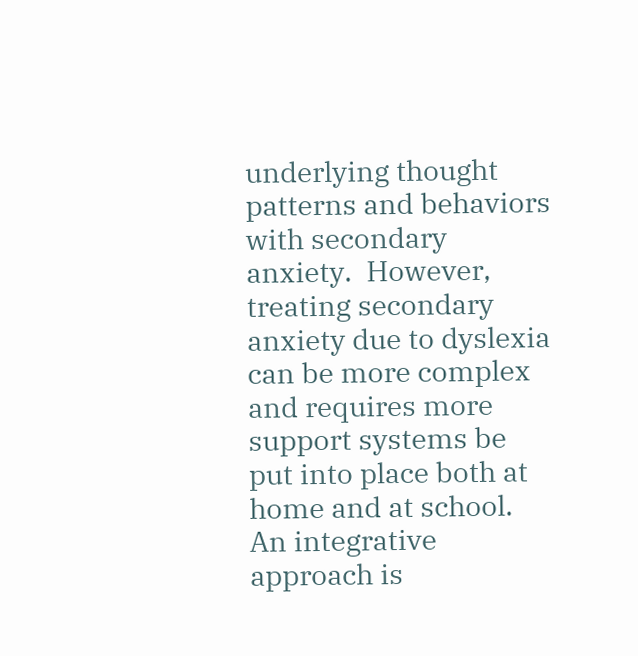underlying thought patterns and behaviors with secondary anxiety.  However, treating secondary anxiety due to dyslexia can be more complex and requires more support systems be put into place both at home and at school.  An integrative approach is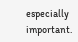especially important.